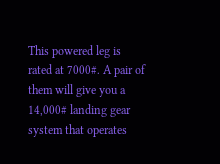This powered leg is rated at 7000#. A pair of them will give you a 14,000# landing gear system that operates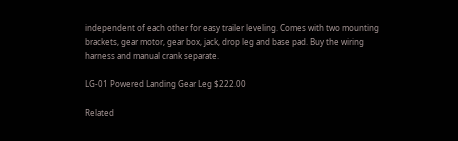independent of each other for easy trailer leveling. Comes with two mounting brackets, gear motor, gear box, jack, drop leg and base pad. Buy the wiring harness and manual crank separate.

LG-01 Powered Landing Gear Leg $222.00

Related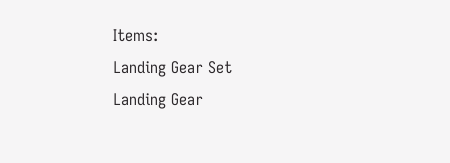Items:
Landing Gear Set
Landing Gear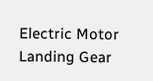Electric Motor
Landing Gear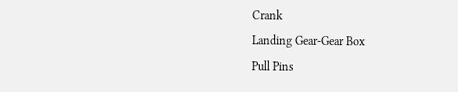Crank
Landing Gear-Gear Box
Pull Pins